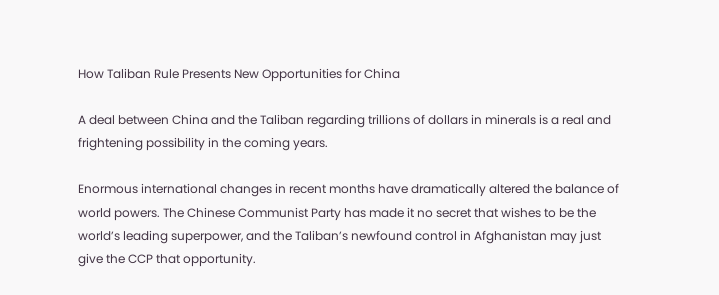How Taliban Rule Presents New Opportunities for China

A deal between China and the Taliban regarding trillions of dollars in minerals is a real and frightening possibility in the coming years.

Enormous international changes in recent months have dramatically altered the balance of world powers. The Chinese Communist Party has made it no secret that wishes to be the world’s leading superpower, and the Taliban’s newfound control in Afghanistan may just give the CCP that opportunity.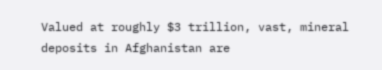Valued at roughly $3 trillion, vast, mineral deposits in Afghanistan are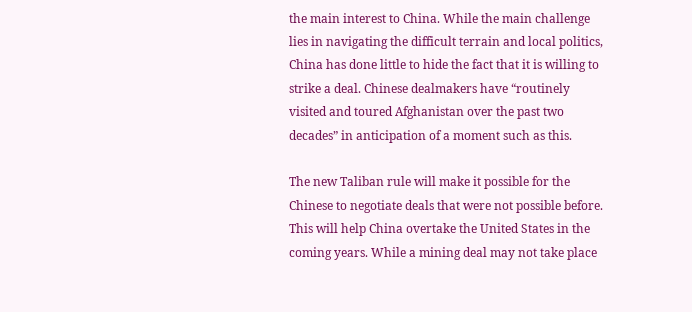the main interest to China. While the main challenge lies in navigating the difficult terrain and local politics, China has done little to hide the fact that it is willing to strike a deal. Chinese dealmakers have “routinely visited and toured Afghanistan over the past two decades” in anticipation of a moment such as this.

The new Taliban rule will make it possible for the Chinese to negotiate deals that were not possible before. This will help China overtake the United States in the coming years. While a mining deal may not take place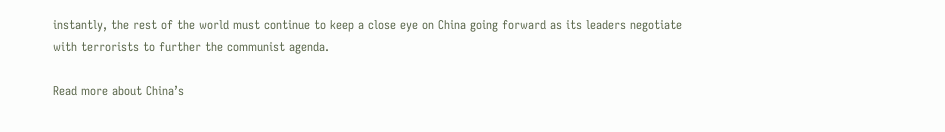instantly, the rest of the world must continue to keep a close eye on China going forward as its leaders negotiate with terrorists to further the communist agenda.

Read more about China’s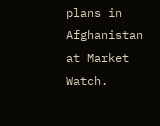plans in Afghanistan at Market Watch.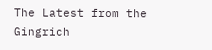The Latest from the Gingrich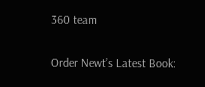360 team

Order Newt’s Latest Book: